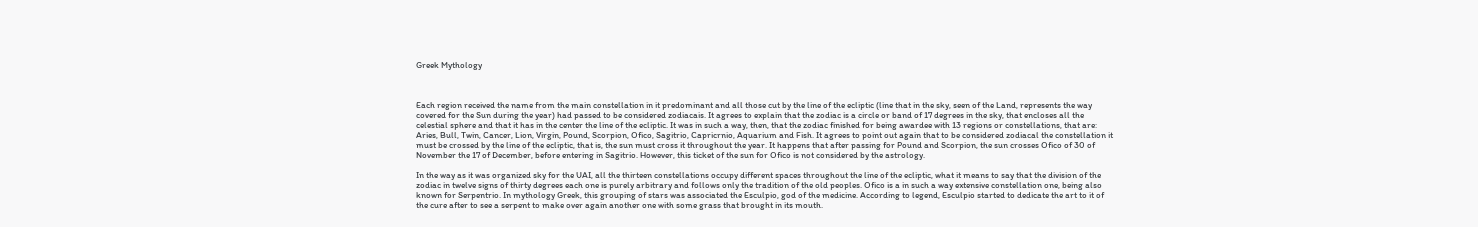Greek Mythology



Each region received the name from the main constellation in it predominant and all those cut by the line of the ecliptic (line that in the sky, seen of the Land, represents the way covered for the Sun during the year) had passed to be considered zodiacais. It agrees to explain that the zodiac is a circle or band of 17 degrees in the sky, that encloses all the celestial sphere and that it has in the center the line of the ecliptic. It was in such a way, then, that the zodiac finished for being awardee with 13 regions or constellations, that are: Aries, Bull, Twin, Cancer, Lion, Virgin, Pound, Scorpion, Ofico, Sagitrio, Capricrnio, Aquarium and Fish. It agrees to point out again that to be considered zodiacal the constellation it must be crossed by the line of the ecliptic, that is, the sun must cross it throughout the year. It happens that after passing for Pound and Scorpion, the sun crosses Ofico of 30 of November the 17 of December, before entering in Sagitrio. However, this ticket of the sun for Ofico is not considered by the astrology.

In the way as it was organized sky for the UAI, all the thirteen constellations occupy different spaces throughout the line of the ecliptic, what it means to say that the division of the zodiac in twelve signs of thirty degrees each one is purely arbitrary and follows only the tradition of the old peoples. Ofico is a in such a way extensive constellation one, being also known for Serpentrio. In mythology Greek, this grouping of stars was associated the Esculpio, god of the medicine. According to legend, Esculpio started to dedicate the art to it of the cure after to see a serpent to make over again another one with some grass that brought in its mouth.